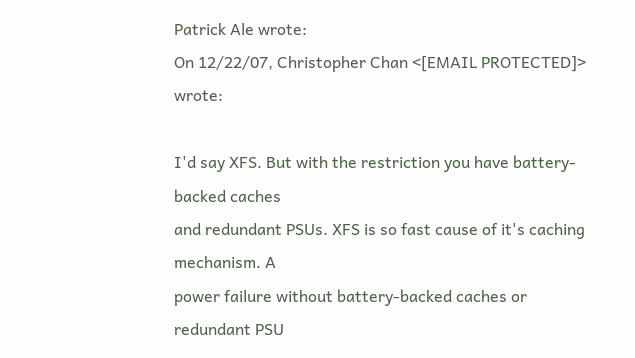Patrick Ale wrote:
On 12/22/07, Christopher Chan <[EMAIL PROTECTED]> wrote:

I'd say XFS. But with the restriction you have battery-backed caches
and redundant PSUs. XFS is so fast cause of it's caching mechanism. A
power failure without battery-backed caches or redundant PSU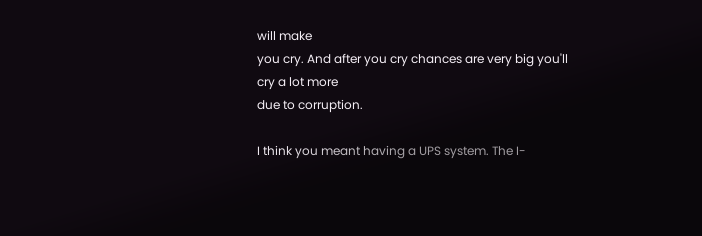will make
you cry. And after you cry chances are very big you'll cry a lot more
due to corruption.

I think you meant having a UPS system. The I-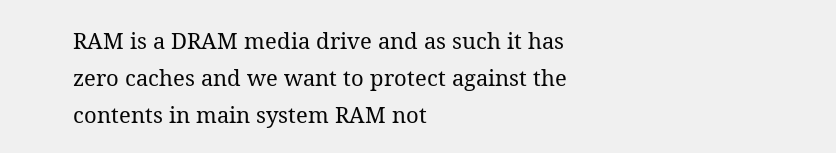RAM is a DRAM media drive and as such it has zero caches and we want to protect against the contents in main system RAM not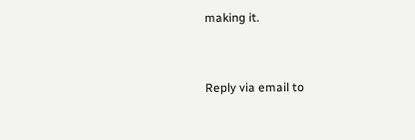making it.


Reply via email to